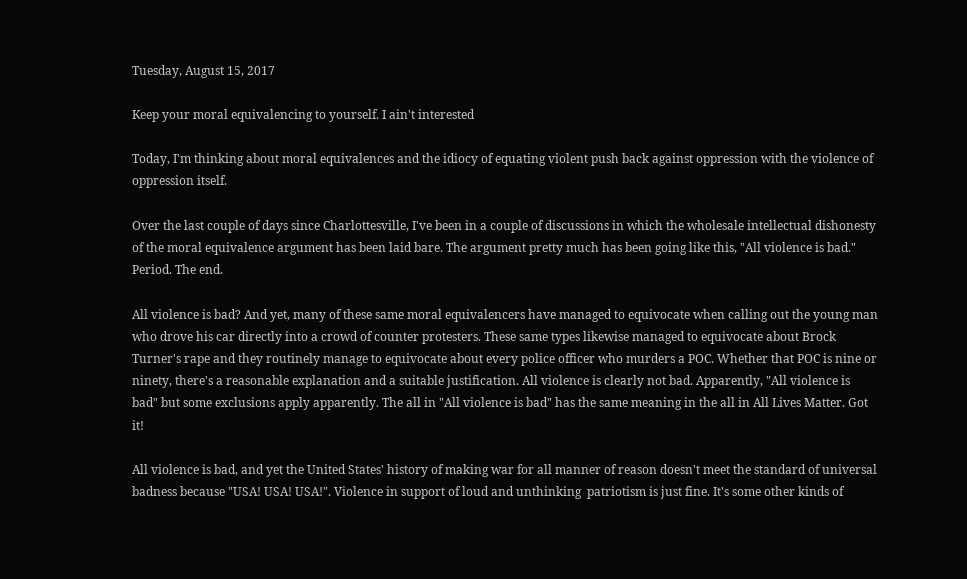Tuesday, August 15, 2017

Keep your moral equivalencing to yourself. I ain't interested

Today, I'm thinking about moral equivalences and the idiocy of equating violent push back against oppression with the violence of oppression itself.

Over the last couple of days since Charlottesville, I've been in a couple of discussions in which the wholesale intellectual dishonesty of the moral equivalence argument has been laid bare. The argument pretty much has been going like this, "All violence is bad." Period. The end.

All violence is bad? And yet, many of these same moral equivalencers have managed to equivocate when calling out the young man who drove his car directly into a crowd of counter protesters. These same types likewise managed to equivocate about Brock Turner's rape and they routinely manage to equivocate about every police officer who murders a POC. Whether that POC is nine or ninety, there's a reasonable explanation and a suitable justification. All violence is clearly not bad. Apparently, "All violence is bad" but some exclusions apply apparently. The all in "All violence is bad" has the same meaning in the all in All Lives Matter. Got it!

All violence is bad, and yet the United States' history of making war for all manner of reason doesn't meet the standard of universal badness because "USA! USA! USA!". Violence in support of loud and unthinking  patriotism is just fine. It's some other kinds of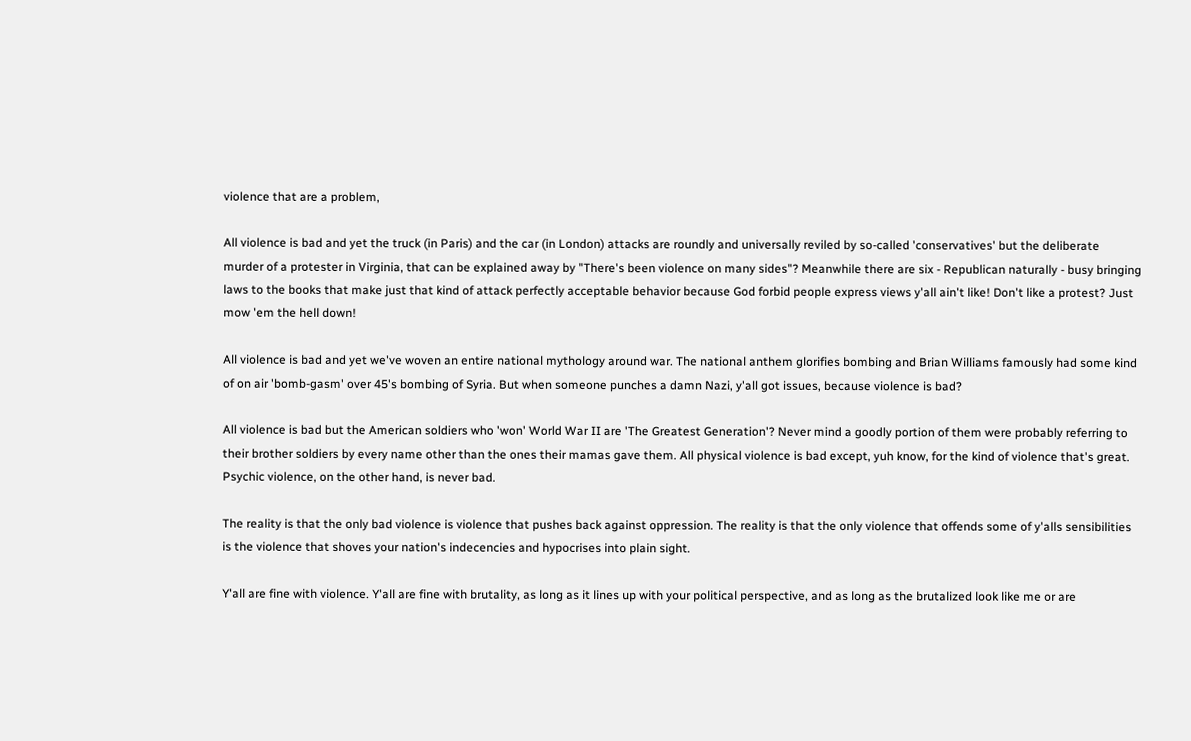violence that are a problem,

All violence is bad and yet the truck (in Paris) and the car (in London) attacks are roundly and universally reviled by so-called 'conservatives' but the deliberate murder of a protester in Virginia, that can be explained away by "There's been violence on many sides"? Meanwhile there are six - Republican naturally - busy bringing laws to the books that make just that kind of attack perfectly acceptable behavior because God forbid people express views y'all ain't like! Don't like a protest? Just mow 'em the hell down!

All violence is bad and yet we've woven an entire national mythology around war. The national anthem glorifies bombing and Brian Williams famously had some kind of on air 'bomb-gasm' over 45's bombing of Syria. But when someone punches a damn Nazi, y'all got issues, because violence is bad?

All violence is bad but the American soldiers who 'won' World War II are 'The Greatest Generation'? Never mind a goodly portion of them were probably referring to their brother soldiers by every name other than the ones their mamas gave them. All physical violence is bad except, yuh know, for the kind of violence that's great. Psychic violence, on the other hand, is never bad.

The reality is that the only bad violence is violence that pushes back against oppression. The reality is that the only violence that offends some of y'alls sensibilities is the violence that shoves your nation's indecencies and hypocrises into plain sight.

Y'all are fine with violence. Y'all are fine with brutality, as long as it lines up with your political perspective, and as long as the brutalized look like me or are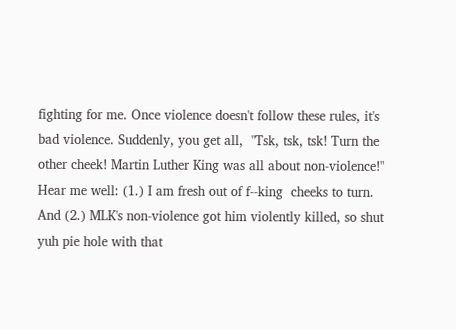fighting for me. Once violence doesn't follow these rules, it's bad violence. Suddenly, you get all,  "Tsk, tsk, tsk! Turn the other cheek! Martin Luther King was all about non-violence!" Hear me well: (1.) I am fresh out of f--king  cheeks to turn. And (2.) MLK's non-violence got him violently killed, so shut yuh pie hole with that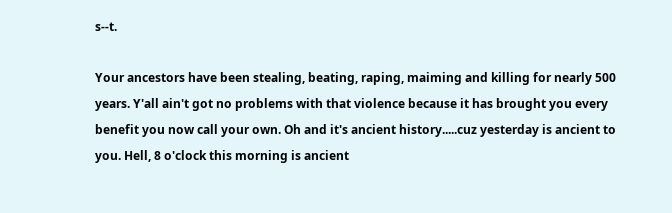s--t.

Your ancestors have been stealing, beating, raping, maiming and killing for nearly 500 years. Y'all ain't got no problems with that violence because it has brought you every benefit you now call your own. Oh and it's ancient history.....cuz yesterday is ancient to you. Hell, 8 o'clock this morning is ancient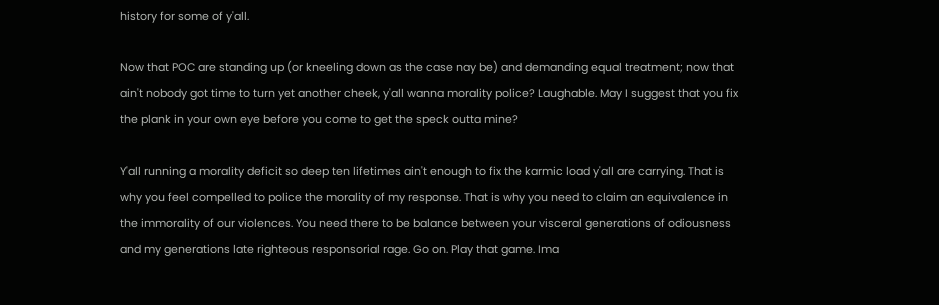history for some of y'all.

Now that POC are standing up (or kneeling down as the case nay be) and demanding equal treatment; now that ain't nobody got time to turn yet another cheek, y'all wanna morality police? Laughable. May I suggest that you fix the plank in your own eye before you come to get the speck outta mine?

Y'all running a morality deficit so deep ten lifetimes ain't enough to fix the karmic load y'all are carrying. That is why you feel compelled to police the morality of my response. That is why you need to claim an equivalence in the immorality of our violences. You need there to be balance between your visceral generations of odiousness and my generations late righteous responsorial rage. Go on. Play that game. Ima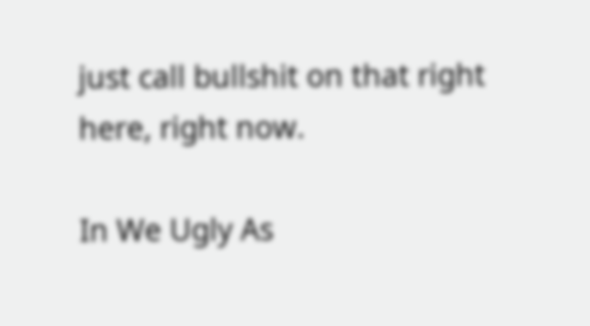just call bullshit on that right here, right now.

In We Ugly As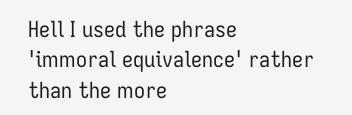Hell I used the phrase 'immoral equivalence' rather than the more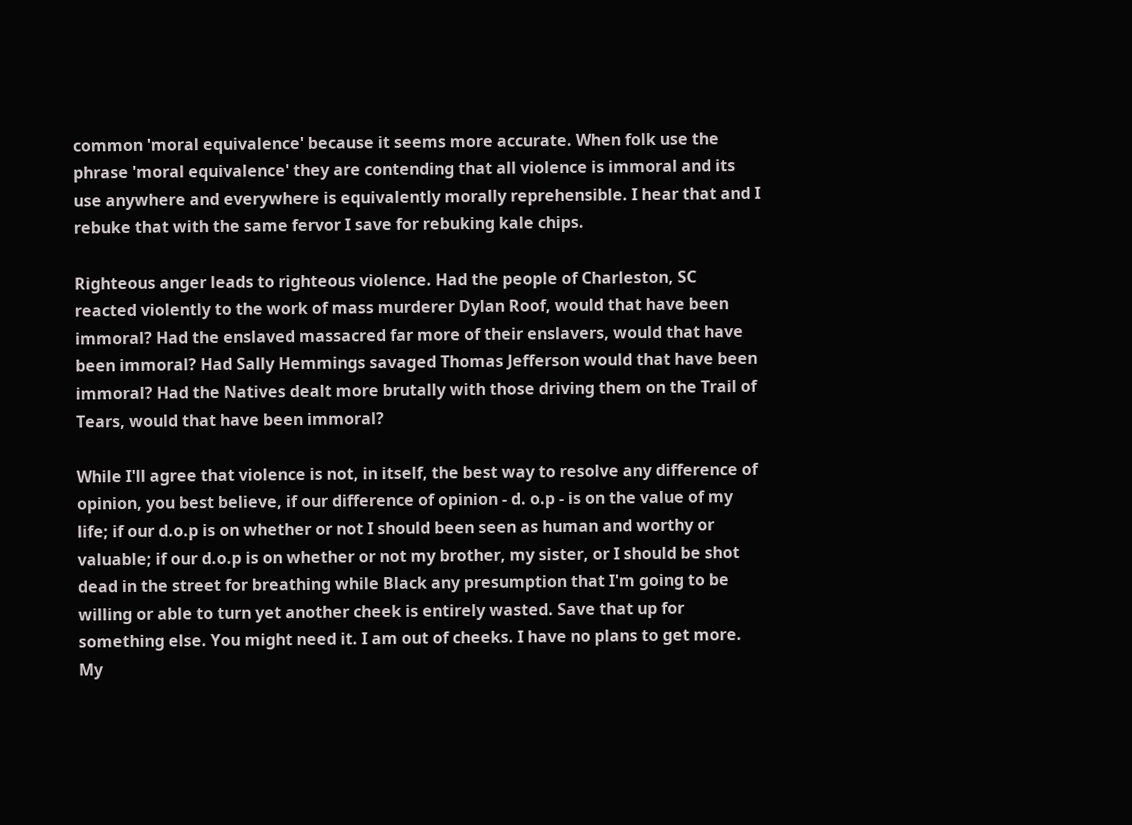common 'moral equivalence' because it seems more accurate. When folk use the phrase 'moral equivalence' they are contending that all violence is immoral and its use anywhere and everywhere is equivalently morally reprehensible. I hear that and I rebuke that with the same fervor I save for rebuking kale chips.

Righteous anger leads to righteous violence. Had the people of Charleston, SC reacted violently to the work of mass murderer Dylan Roof, would that have been immoral? Had the enslaved massacred far more of their enslavers, would that have been immoral? Had Sally Hemmings savaged Thomas Jefferson would that have been immoral? Had the Natives dealt more brutally with those driving them on the Trail of Tears, would that have been immoral?

While I'll agree that violence is not, in itself, the best way to resolve any difference of opinion, you best believe, if our difference of opinion - d. o.p - is on the value of my life; if our d.o.p is on whether or not I should been seen as human and worthy or valuable; if our d.o.p is on whether or not my brother, my sister, or I should be shot dead in the street for breathing while Black any presumption that I'm going to be willing or able to turn yet another cheek is entirely wasted. Save that up for something else. You might need it. I am out of cheeks. I have no plans to get more. My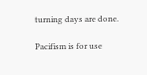turning days are done.

Pacifism is for use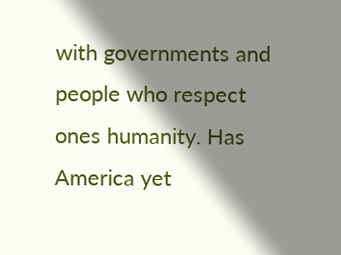with governments and people who respect ones humanity. Has America yet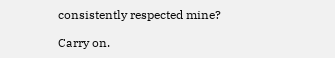consistently respected mine?

Carry on.